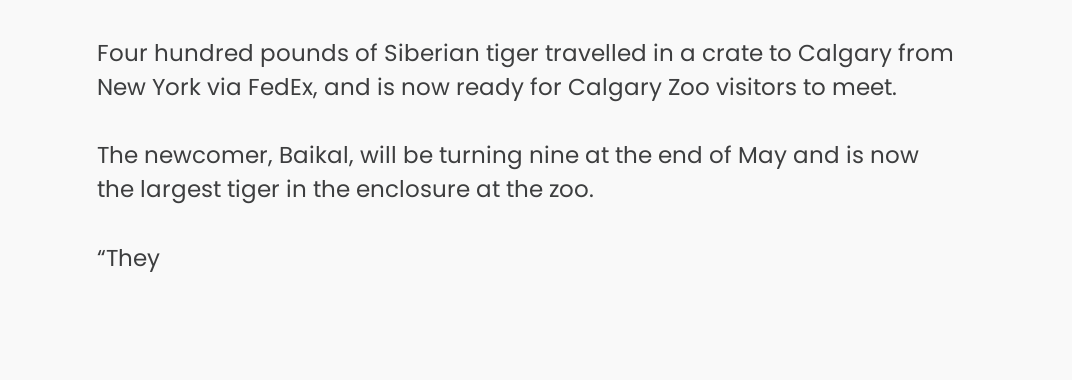Four hundred pounds of Siberian tiger travelled in a crate to Calgary from New York via FedEx, and is now ready for Calgary Zoo visitors to meet.

The newcomer, Baikal, will be turning nine at the end of May and is now the largest tiger in the enclosure at the zoo.

“They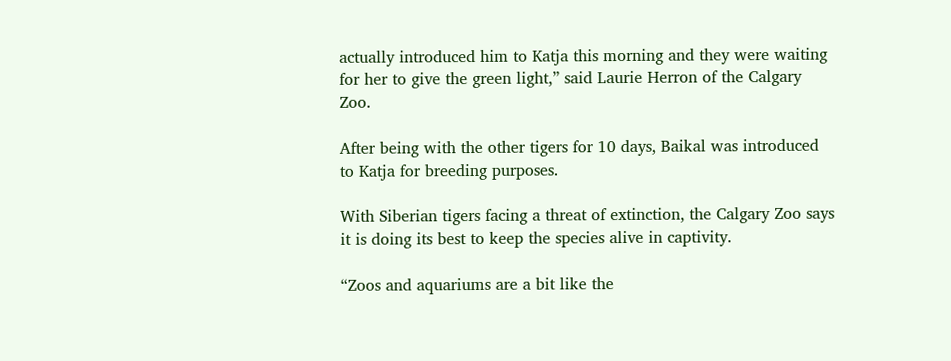actually introduced him to Katja this morning and they were waiting for her to give the green light,” said Laurie Herron of the Calgary Zoo.

After being with the other tigers for 10 days, Baikal was introduced to Katja for breeding purposes.

With Siberian tigers facing a threat of extinction, the Calgary Zoo says it is doing its best to keep the species alive in captivity.

“Zoos and aquariums are a bit like the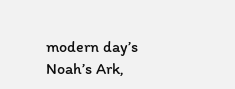modern day’s Noah’s Ark,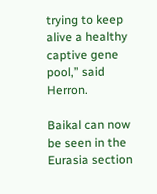trying to keep alive a healthy captive gene pool,” said Herron.

Baikal can now be seen in the Eurasia section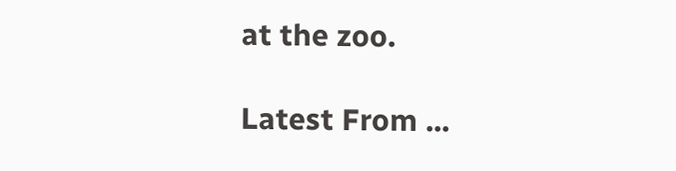at the zoo.

Latest From ...